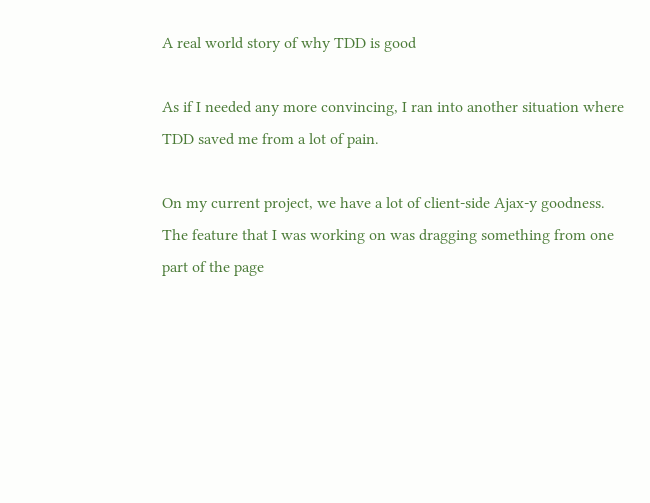A real world story of why TDD is good

As if I needed any more convincing, I ran into another situation where TDD saved me from a lot of pain.

On my current project, we have a lot of client-side Ajax-y goodness. The feature that I was working on was dragging something from one part of the page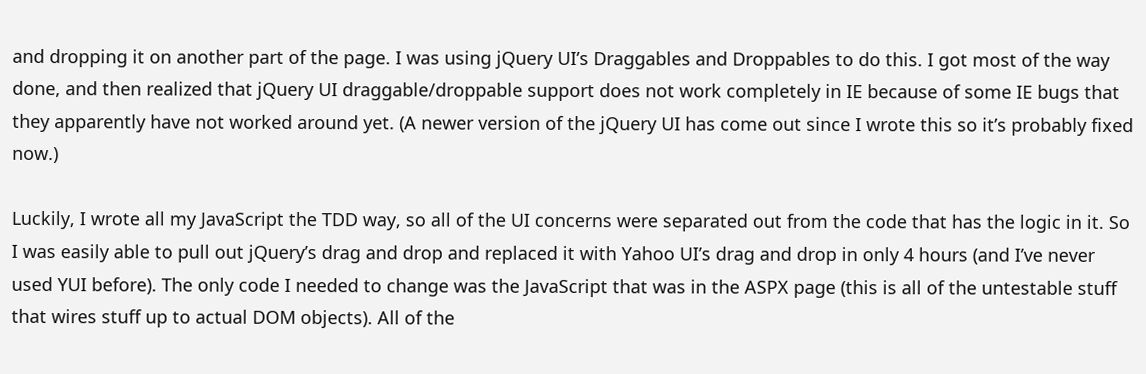and dropping it on another part of the page. I was using jQuery UI’s Draggables and Droppables to do this. I got most of the way done, and then realized that jQuery UI draggable/droppable support does not work completely in IE because of some IE bugs that they apparently have not worked around yet. (A newer version of the jQuery UI has come out since I wrote this so it’s probably fixed now.)

Luckily, I wrote all my JavaScript the TDD way, so all of the UI concerns were separated out from the code that has the logic in it. So I was easily able to pull out jQuery’s drag and drop and replaced it with Yahoo UI’s drag and drop in only 4 hours (and I’ve never used YUI before). The only code I needed to change was the JavaScript that was in the ASPX page (this is all of the untestable stuff that wires stuff up to actual DOM objects). All of the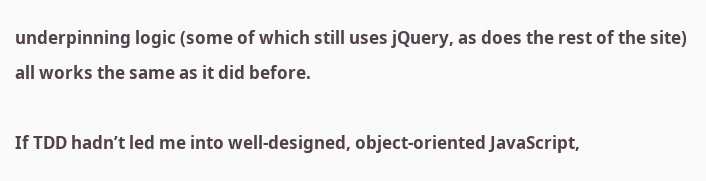underpinning logic (some of which still uses jQuery, as does the rest of the site) all works the same as it did before.

If TDD hadn’t led me into well-designed, object-oriented JavaScript,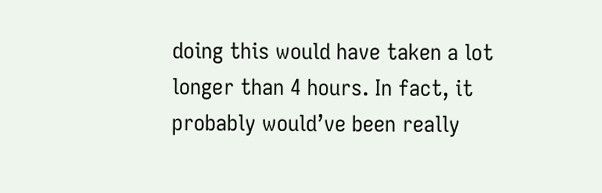doing this would have taken a lot longer than 4 hours. In fact, it probably would’ve been really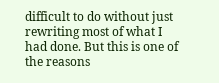difficult to do without just rewriting most of what I had done. But this is one of the reasons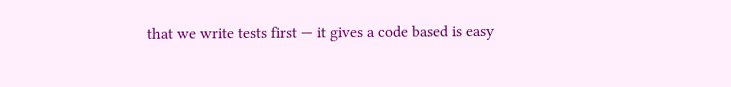that we write tests first — it gives a code based is easy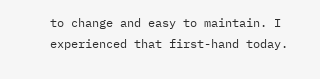to change and easy to maintain. I experienced that first-hand today.